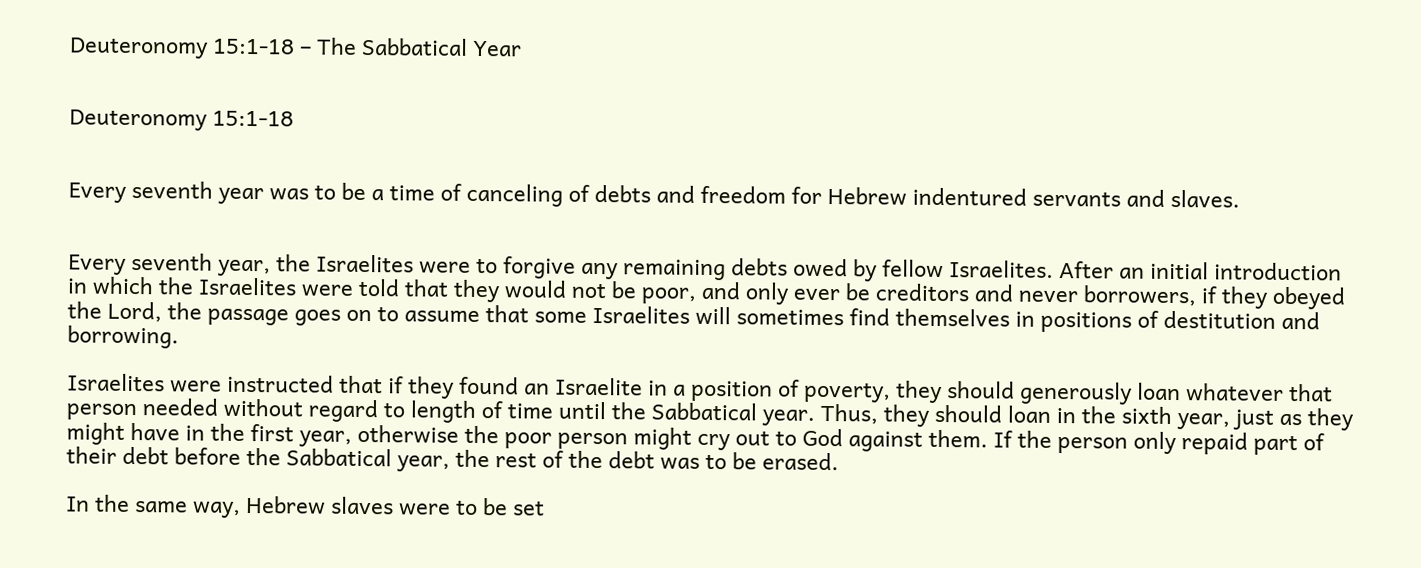Deuteronomy 15:1-18 – The Sabbatical Year


Deuteronomy 15:1-18


Every seventh year was to be a time of canceling of debts and freedom for Hebrew indentured servants and slaves.


Every seventh year, the Israelites were to forgive any remaining debts owed by fellow Israelites. After an initial introduction in which the Israelites were told that they would not be poor, and only ever be creditors and never borrowers, if they obeyed the Lord, the passage goes on to assume that some Israelites will sometimes find themselves in positions of destitution and borrowing.

Israelites were instructed that if they found an Israelite in a position of poverty, they should generously loan whatever that person needed without regard to length of time until the Sabbatical year. Thus, they should loan in the sixth year, just as they might have in the first year, otherwise the poor person might cry out to God against them. If the person only repaid part of their debt before the Sabbatical year, the rest of the debt was to be erased.

In the same way, Hebrew slaves were to be set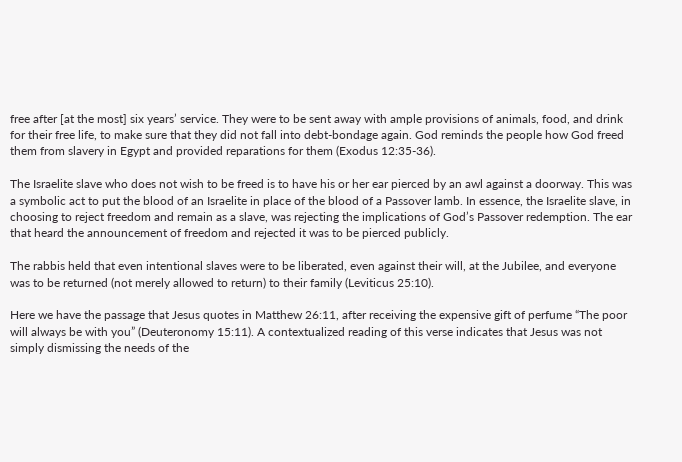free after [at the most] six years’ service. They were to be sent away with ample provisions of animals, food, and drink for their free life, to make sure that they did not fall into debt-bondage again. God reminds the people how God freed them from slavery in Egypt and provided reparations for them (Exodus 12:35-36).

The Israelite slave who does not wish to be freed is to have his or her ear pierced by an awl against a doorway. This was a symbolic act to put the blood of an Israelite in place of the blood of a Passover lamb. In essence, the Israelite slave, in choosing to reject freedom and remain as a slave, was rejecting the implications of God’s Passover redemption. The ear that heard the announcement of freedom and rejected it was to be pierced publicly.

The rabbis held that even intentional slaves were to be liberated, even against their will, at the Jubilee, and everyone was to be returned (not merely allowed to return) to their family (Leviticus 25:10).

Here we have the passage that Jesus quotes in Matthew 26:11, after receiving the expensive gift of perfume “The poor will always be with you” (Deuteronomy 15:11). A contextualized reading of this verse indicates that Jesus was not simply dismissing the needs of the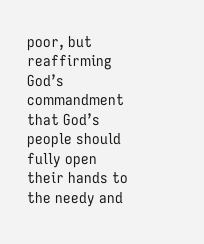poor, but reaffirming God’s commandment that God’s people should fully open their hands to the needy and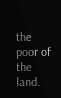the poor of the land.